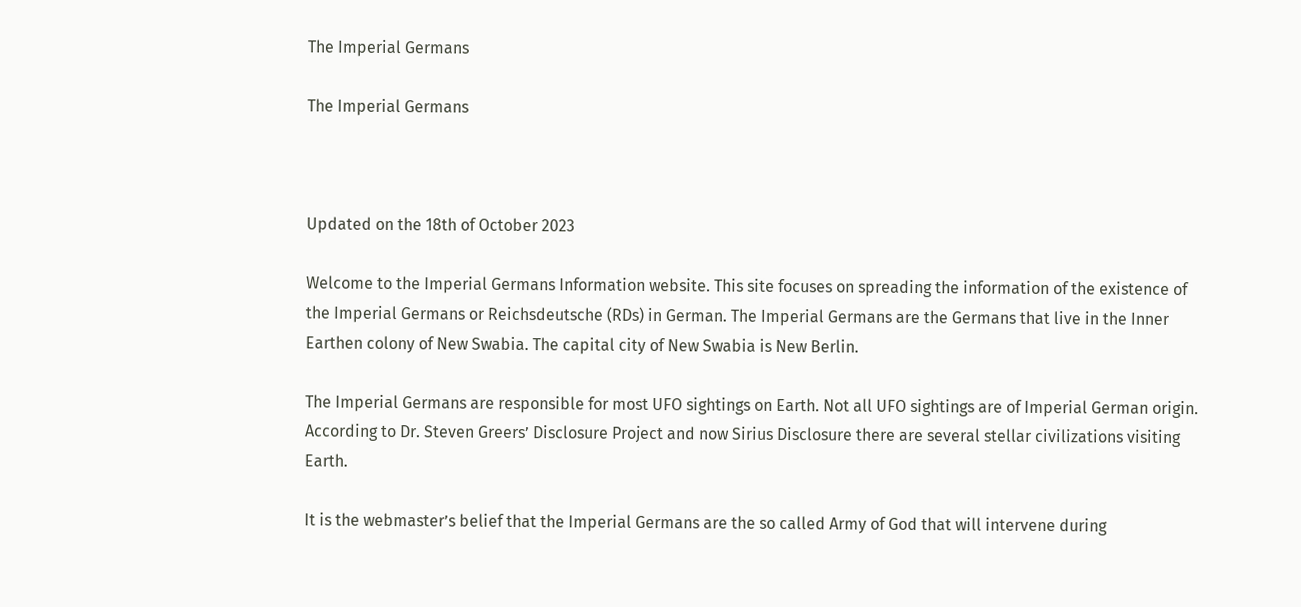The Imperial Germans

The Imperial Germans



Updated on the 18th of October 2023

Welcome to the Imperial Germans Information website. This site focuses on spreading the information of the existence of the Imperial Germans or Reichsdeutsche (RDs) in German. The Imperial Germans are the Germans that live in the Inner Earthen colony of New Swabia. The capital city of New Swabia is New Berlin.

The Imperial Germans are responsible for most UFO sightings on Earth. Not all UFO sightings are of Imperial German origin. According to Dr. Steven Greers’ Disclosure Project and now Sirius Disclosure there are several stellar civilizations visiting Earth.

It is the webmaster’s belief that the Imperial Germans are the so called Army of God that will intervene during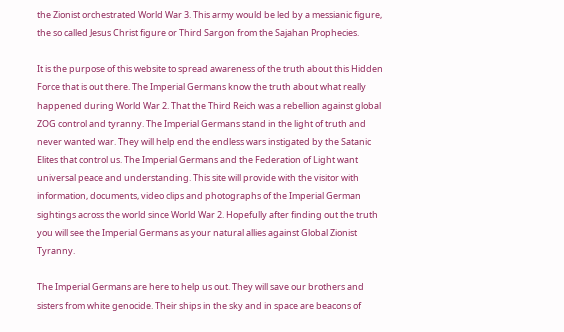the Zionist orchestrated World War 3. This army would be led by a messianic figure, the so called Jesus Christ figure or Third Sargon from the Sajahan Prophecies.

It is the purpose of this website to spread awareness of the truth about this Hidden Force that is out there. The Imperial Germans know the truth about what really happened during World War 2. That the Third Reich was a rebellion against global ZOG control and tyranny. The Imperial Germans stand in the light of truth and never wanted war. They will help end the endless wars instigated by the Satanic Elites that control us. The Imperial Germans and the Federation of Light want universal peace and understanding. This site will provide with the visitor with information, documents, video clips and photographs of the Imperial German sightings across the world since World War 2. Hopefully after finding out the truth you will see the Imperial Germans as your natural allies against Global Zionist Tyranny.

The Imperial Germans are here to help us out. They will save our brothers and sisters from white genocide. Their ships in the sky and in space are beacons of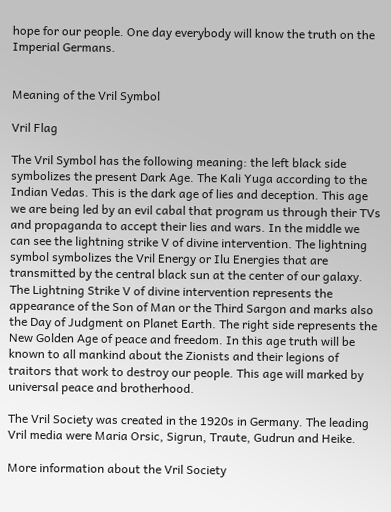hope for our people. One day everybody will know the truth on the Imperial Germans.


Meaning of the Vril Symbol

Vril Flag

The Vril Symbol has the following meaning: the left black side symbolizes the present Dark Age. The Kali Yuga according to the Indian Vedas. This is the dark age of lies and deception. This age we are being led by an evil cabal that program us through their TVs and propaganda to accept their lies and wars. In the middle we can see the lightning strike V of divine intervention. The lightning symbol symbolizes the Vril Energy or Ilu Energies that are transmitted by the central black sun at the center of our galaxy. The Lightning Strike V of divine intervention represents the appearance of the Son of Man or the Third Sargon and marks also the Day of Judgment on Planet Earth. The right side represents the New Golden Age of peace and freedom. In this age truth will be known to all mankind about the Zionists and their legions of traitors that work to destroy our people. This age will marked by universal peace and brotherhood.

The Vril Society was created in the 1920s in Germany. The leading Vril media were Maria Orsic, Sigrun, Traute, Gudrun and Heike.

More information about the Vril Society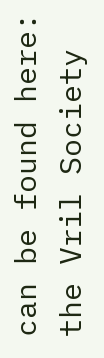can be found here: the Vril Society